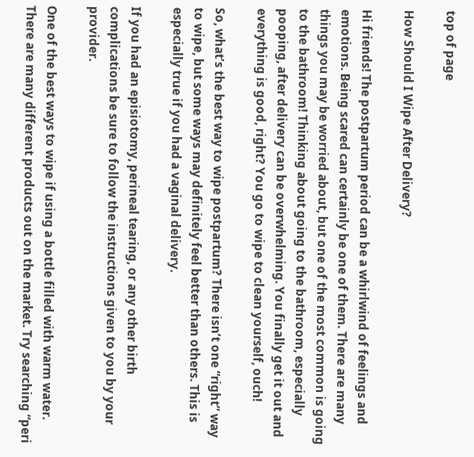top of page

How Should I Wipe After Delivery?

Hi friends! The postpartum period can be a whirlwind of feelings and emotions. Being scared can certainly be one of them. There are many things you may be worried about, but one of the most common is going to the bathroom! Thinking about going to the bathroom, especially pooping, after delivery can be overwhelming. You finally get it out and everything is good, right? You go to wipe to clean yourself, ouch!

So, what’s the best way to wipe postpartum? There isn’t one “right” way to wipe, but some ways may definitely feel better than others. This is especially true if you had a vaginal delivery.

If you had an episiotomy, perineal tearing, or any other birth complications be sure to follow the instructions given to you by your provider.

One of the best ways to wipe if using a bottle filled with warm water. There are many different products out on the market. Try searching “peri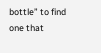bottle” to find one that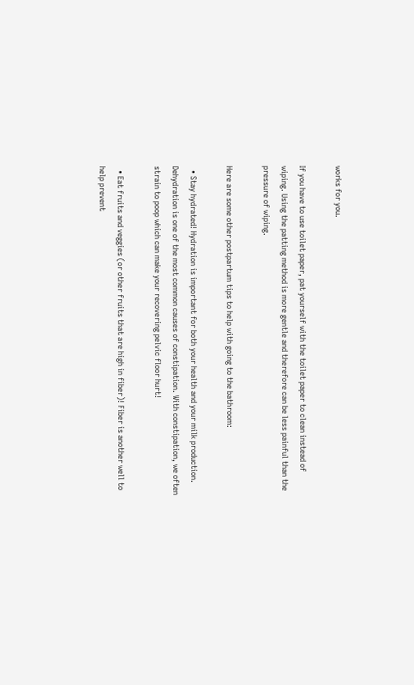works for you.

If you have to use toilet paper, pat yourself with the toilet paper to clean instead of wiping. Using the patting method is more gentle and therefore can be less painful than the pressure of wiping.

Here are some other postpartum tips to help with going to the bathroom:

  • Stay hydrated! Hydration is important for both your health and your milk production. Dehydration is one of the most common causes of constipation. With constipation, we often strain to poop which can make your recovering pelvic floor hurt!

  • Eat fruits and veggies (or other fruits that are high in fiber)! Fiber is another well to help prevent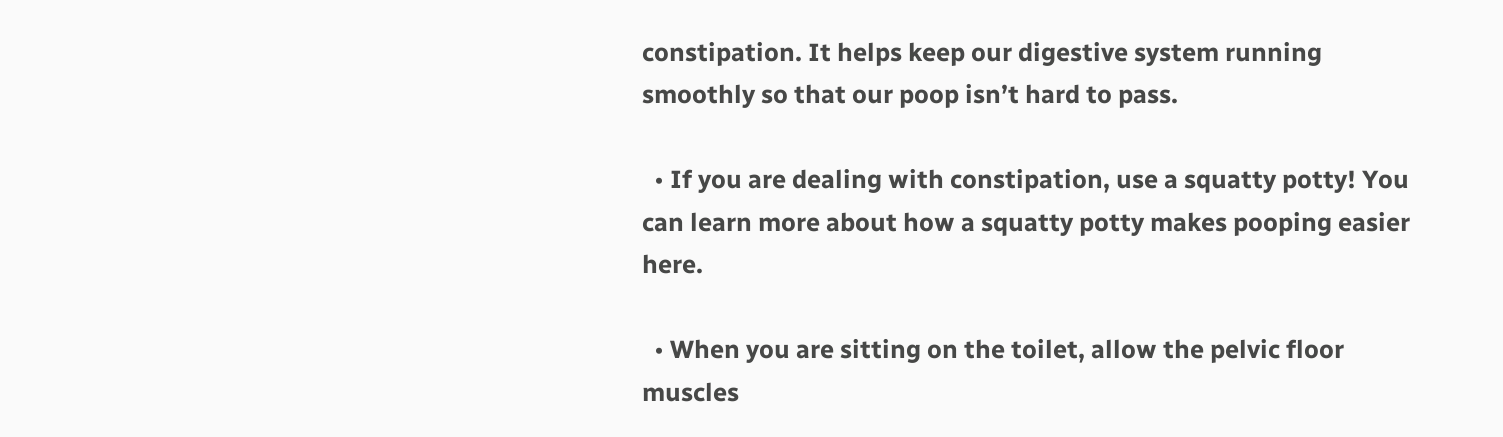constipation. It helps keep our digestive system running smoothly so that our poop isn’t hard to pass.

  • If you are dealing with constipation, use a squatty potty! You can learn more about how a squatty potty makes pooping easier here.

  • When you are sitting on the toilet, allow the pelvic floor muscles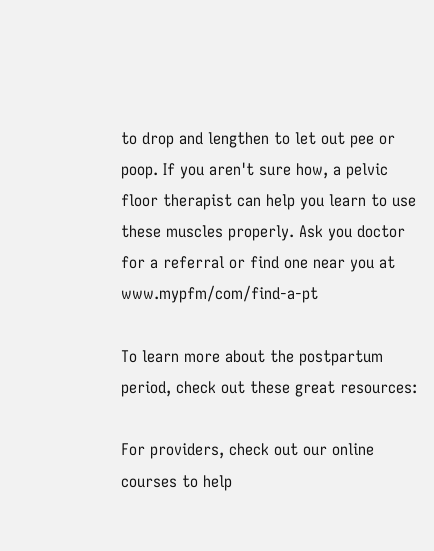to drop and lengthen to let out pee or poop. If you aren't sure how, a pelvic floor therapist can help you learn to use these muscles properly. Ask you doctor for a referral or find one near you at www.mypfm/com/find-a-pt

To learn more about the postpartum period, check out these great resources:

For providers, check out our online courses to help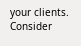your clients. Consider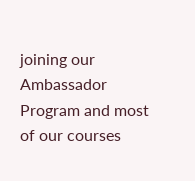joining our Ambassador Program and most of our courses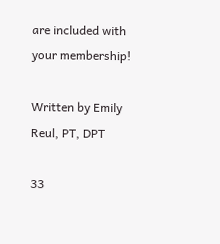are included with your membership!

Written by Emily Reul, PT, DPT

33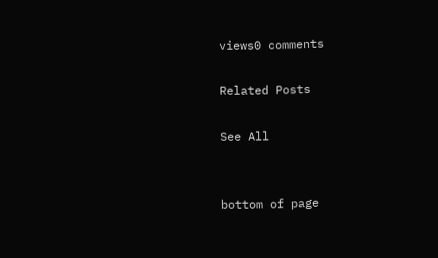views0 comments

Related Posts

See All


bottom of page